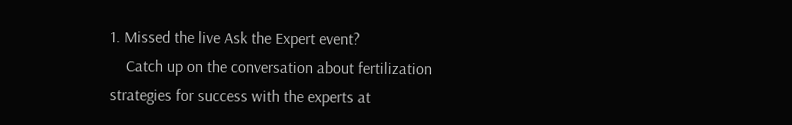1. Missed the live Ask the Expert event?
    Catch up on the conversation about fertilization strategies for success with the experts at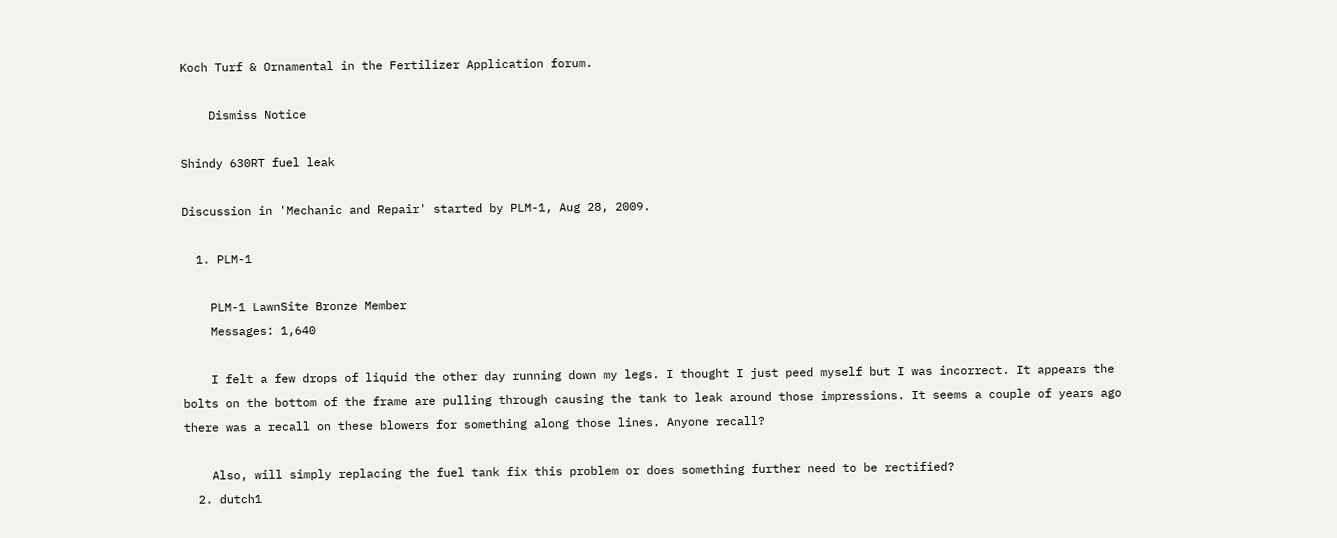Koch Turf & Ornamental in the Fertilizer Application forum.

    Dismiss Notice

Shindy 630RT fuel leak

Discussion in 'Mechanic and Repair' started by PLM-1, Aug 28, 2009.

  1. PLM-1

    PLM-1 LawnSite Bronze Member
    Messages: 1,640

    I felt a few drops of liquid the other day running down my legs. I thought I just peed myself but I was incorrect. It appears the bolts on the bottom of the frame are pulling through causing the tank to leak around those impressions. It seems a couple of years ago there was a recall on these blowers for something along those lines. Anyone recall?

    Also, will simply replacing the fuel tank fix this problem or does something further need to be rectified?
  2. dutch1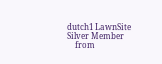dutch1 LawnSite Silver Member
    from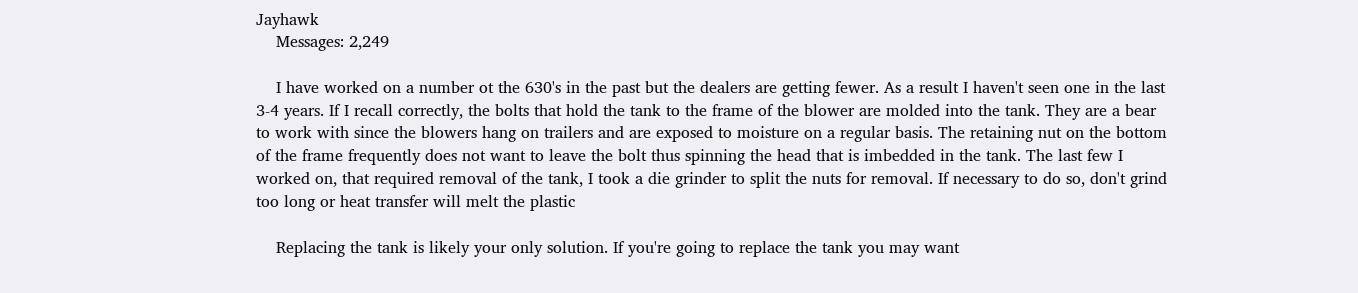Jayhawk
    Messages: 2,249

    I have worked on a number ot the 630's in the past but the dealers are getting fewer. As a result I haven't seen one in the last 3-4 years. If I recall correctly, the bolts that hold the tank to the frame of the blower are molded into the tank. They are a bear to work with since the blowers hang on trailers and are exposed to moisture on a regular basis. The retaining nut on the bottom of the frame frequently does not want to leave the bolt thus spinning the head that is imbedded in the tank. The last few I worked on, that required removal of the tank, I took a die grinder to split the nuts for removal. If necessary to do so, don't grind too long or heat transfer will melt the plastic

    Replacing the tank is likely your only solution. If you're going to replace the tank you may want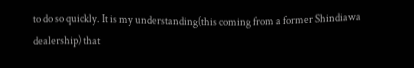to do so quickly. It is my understanding(this coming from a former Shindiawa dealership) that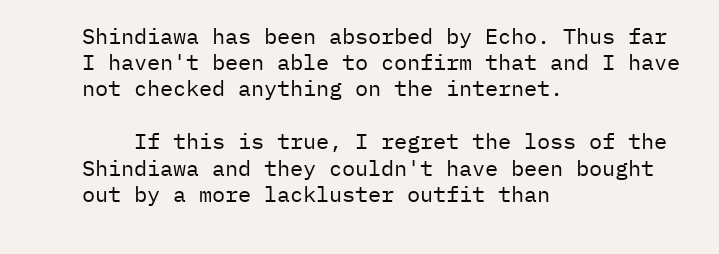Shindiawa has been absorbed by Echo. Thus far I haven't been able to confirm that and I have not checked anything on the internet.

    If this is true, I regret the loss of the Shindiawa and they couldn't have been bought out by a more lackluster outfit than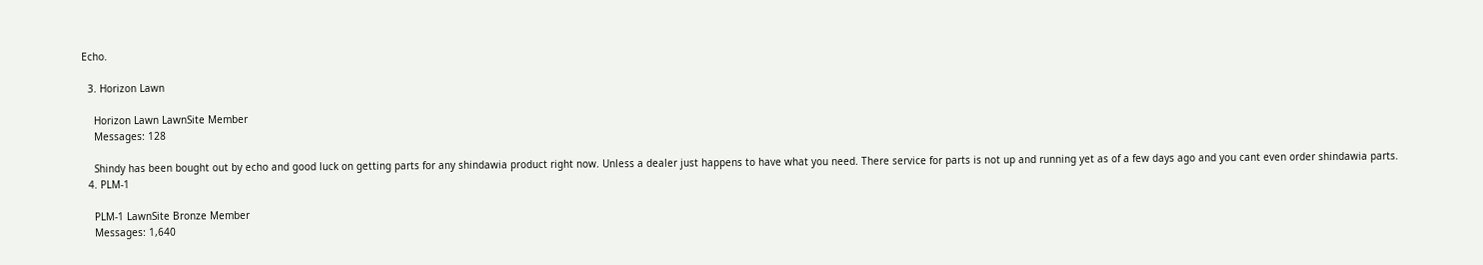Echo.

  3. Horizon Lawn

    Horizon Lawn LawnSite Member
    Messages: 128

    Shindy has been bought out by echo and good luck on getting parts for any shindawia product right now. Unless a dealer just happens to have what you need. There service for parts is not up and running yet as of a few days ago and you cant even order shindawia parts.
  4. PLM-1

    PLM-1 LawnSite Bronze Member
    Messages: 1,640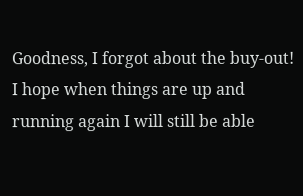Goodness, I forgot about the buy-out! I hope when things are up and running again I will still be able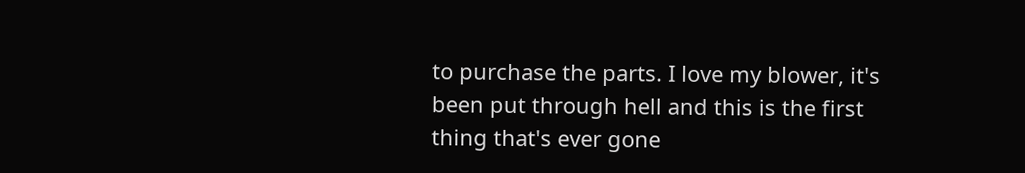to purchase the parts. I love my blower, it's been put through hell and this is the first thing that's ever gone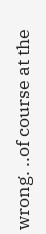wrong. ..of course at the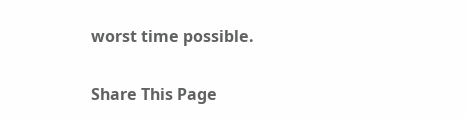worst time possible.

Share This Page